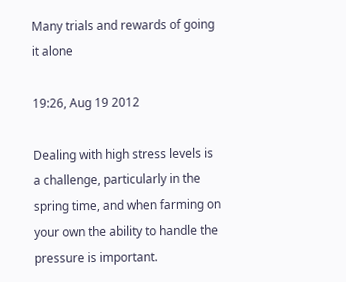Many trials and rewards of going it alone

19:26, Aug 19 2012

Dealing with high stress levels is a challenge, particularly in the spring time, and when farming on your own the ability to handle the pressure is important.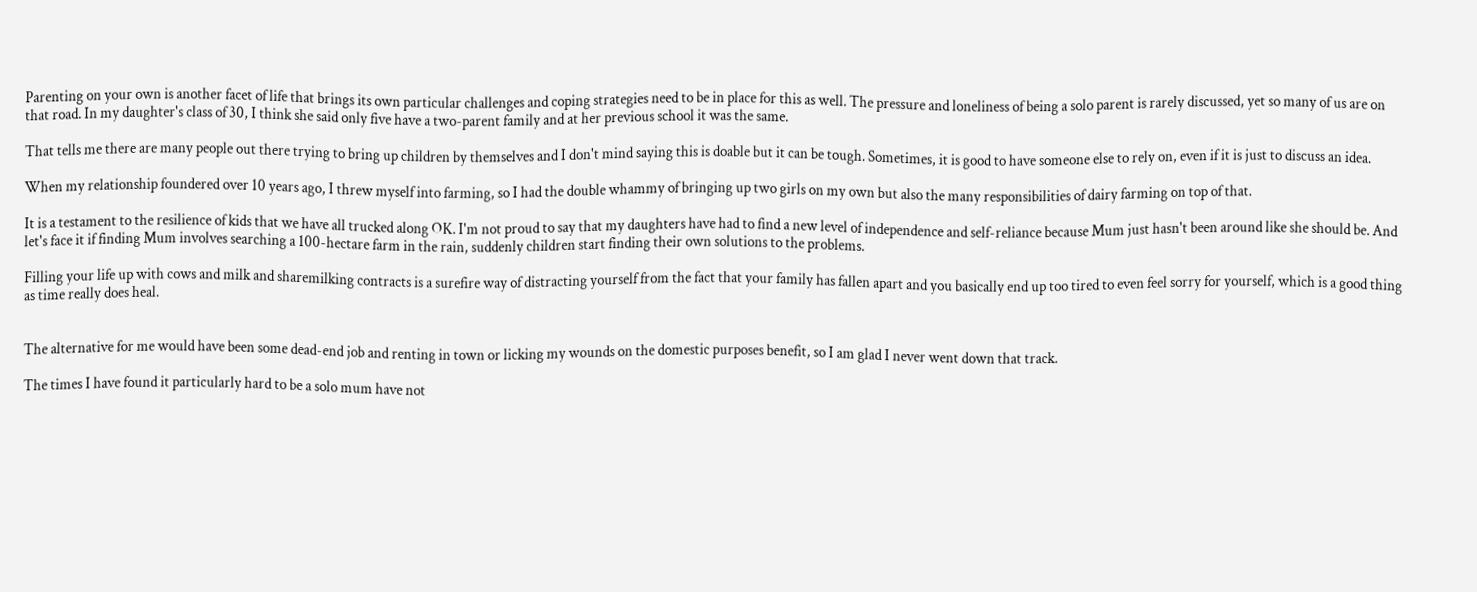Parenting on your own is another facet of life that brings its own particular challenges and coping strategies need to be in place for this as well. The pressure and loneliness of being a solo parent is rarely discussed, yet so many of us are on that road. In my daughter's class of 30, I think she said only five have a two-parent family and at her previous school it was the same.

That tells me there are many people out there trying to bring up children by themselves and I don't mind saying this is doable but it can be tough. Sometimes, it is good to have someone else to rely on, even if it is just to discuss an idea.

When my relationship foundered over 10 years ago, I threw myself into farming, so I had the double whammy of bringing up two girls on my own but also the many responsibilities of dairy farming on top of that.

It is a testament to the resilience of kids that we have all trucked along OK. I'm not proud to say that my daughters have had to find a new level of independence and self-reliance because Mum just hasn't been around like she should be. And let's face it if finding Mum involves searching a 100-hectare farm in the rain, suddenly children start finding their own solutions to the problems.

Filling your life up with cows and milk and sharemilking contracts is a surefire way of distracting yourself from the fact that your family has fallen apart and you basically end up too tired to even feel sorry for yourself, which is a good thing as time really does heal.


The alternative for me would have been some dead-end job and renting in town or licking my wounds on the domestic purposes benefit, so I am glad I never went down that track.

The times I have found it particularly hard to be a solo mum have not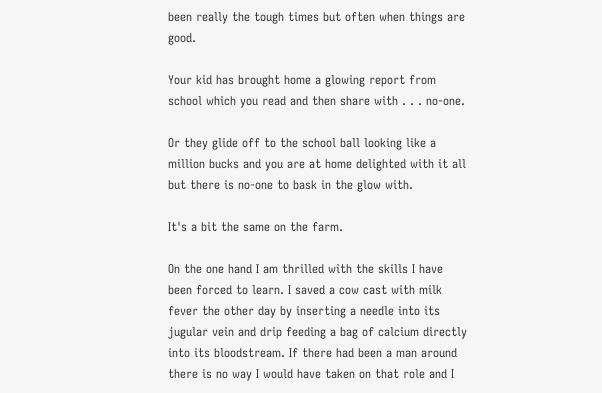been really the tough times but often when things are good.

Your kid has brought home a glowing report from school which you read and then share with . . . no-one.

Or they glide off to the school ball looking like a million bucks and you are at home delighted with it all but there is no-one to bask in the glow with.

It's a bit the same on the farm.

On the one hand I am thrilled with the skills I have been forced to learn. I saved a cow cast with milk fever the other day by inserting a needle into its jugular vein and drip feeding a bag of calcium directly into its bloodstream. If there had been a man around there is no way I would have taken on that role and I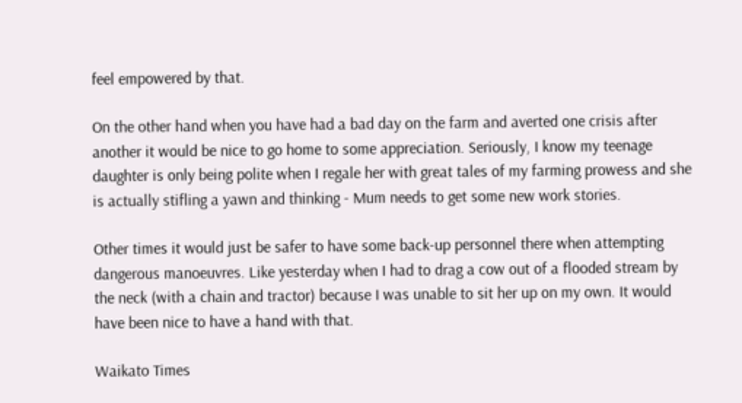feel empowered by that.

On the other hand when you have had a bad day on the farm and averted one crisis after another it would be nice to go home to some appreciation. Seriously, I know my teenage daughter is only being polite when I regale her with great tales of my farming prowess and she is actually stifling a yawn and thinking - Mum needs to get some new work stories.

Other times it would just be safer to have some back-up personnel there when attempting dangerous manoeuvres. Like yesterday when I had to drag a cow out of a flooded stream by the neck (with a chain and tractor) because I was unable to sit her up on my own. It would have been nice to have a hand with that.

Waikato Times